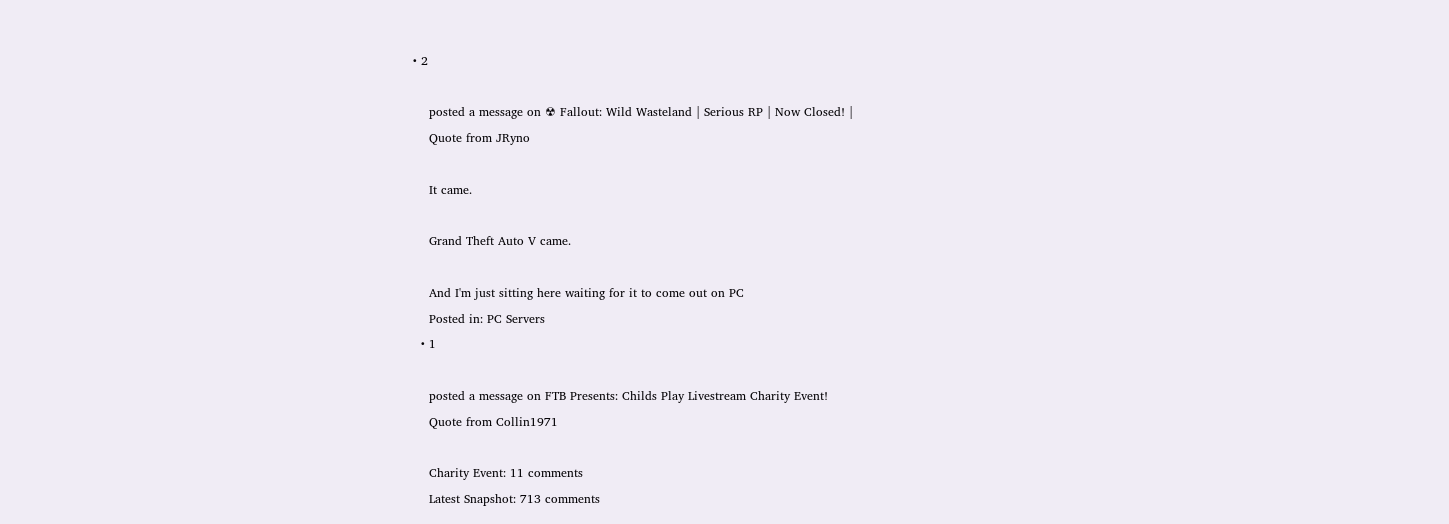• 2

    posted a message on ☢ Fallout: Wild Wasteland | Serious RP | Now Closed! |
    Quote from JRyno

    It came.

    Grand Theft Auto V came.

    And I'm just sitting here waiting for it to come out on PC
    Posted in: PC Servers
  • 1

    posted a message on FTB Presents: Childs Play Livestream Charity Event!
    Quote from Collin1971

    Charity Event: 11 comments
    Latest Snapshot: 713 comments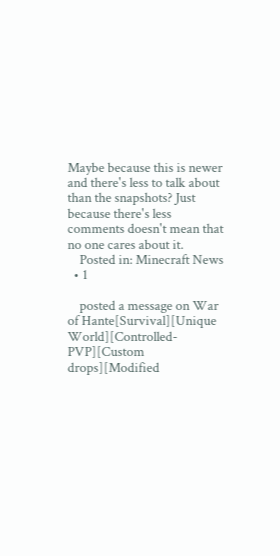Maybe because this is newer and there's less to talk about than the snapshots? Just because there's less comments doesn't mean that no one cares about it.
    Posted in: Minecraft News
  • 1

    posted a message on War of Hante[Survival][Unique World][Controlled-PVP][Custom drops][Modified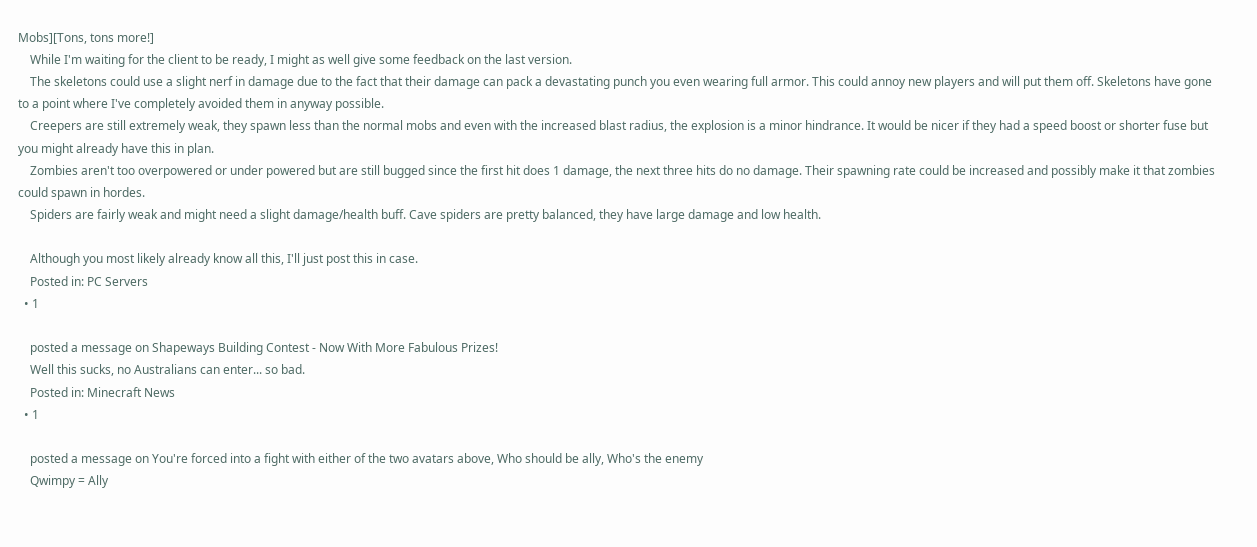Mobs][Tons, tons more!]
    While I'm waiting for the client to be ready, I might as well give some feedback on the last version.
    The skeletons could use a slight nerf in damage due to the fact that their damage can pack a devastating punch you even wearing full armor. This could annoy new players and will put them off. Skeletons have gone to a point where I've completely avoided them in anyway possible.
    Creepers are still extremely weak, they spawn less than the normal mobs and even with the increased blast radius, the explosion is a minor hindrance. It would be nicer if they had a speed boost or shorter fuse but you might already have this in plan.
    Zombies aren't too overpowered or under powered but are still bugged since the first hit does 1 damage, the next three hits do no damage. Their spawning rate could be increased and possibly make it that zombies could spawn in hordes.
    Spiders are fairly weak and might need a slight damage/health buff. Cave spiders are pretty balanced, they have large damage and low health.

    Although you most likely already know all this, I'll just post this in case.
    Posted in: PC Servers
  • 1

    posted a message on Shapeways Building Contest - Now With More Fabulous Prizes!
    Well this sucks, no Australians can enter... so bad.
    Posted in: Minecraft News
  • 1

    posted a message on You're forced into a fight with either of the two avatars above, Who should be ally, Who's the enemy
    Qwimpy = Ally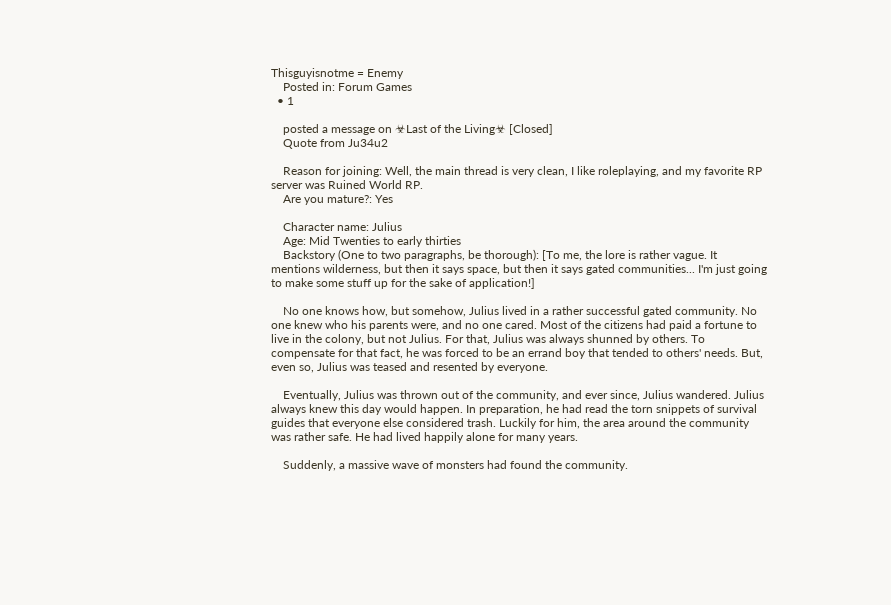Thisguyisnotme = Enemy
    Posted in: Forum Games
  • 1

    posted a message on ☣Last of the Living☣ [Closed]
    Quote from Ju34u2

    Reason for joining: Well, the main thread is very clean, I like roleplaying, and my favorite RP server was Ruined World RP.
    Are you mature?: Yes

    Character name: Julius
    Age: Mid Twenties to early thirties
    Backstory (One to two paragraphs, be thorough): [To me, the lore is rather vague. It mentions wilderness, but then it says space, but then it says gated communities... I'm just going to make some stuff up for the sake of application!]

    No one knows how, but somehow, Julius lived in a rather successful gated community. No one knew who his parents were, and no one cared. Most of the citizens had paid a fortune to live in the colony, but not Julius. For that, Julius was always shunned by others. To compensate for that fact, he was forced to be an errand boy that tended to others' needs. But, even so, Julius was teased and resented by everyone.

    Eventually, Julius was thrown out of the community, and ever since, Julius wandered. Julius always knew this day would happen. In preparation, he had read the torn snippets of survival guides that everyone else considered trash. Luckily for him, the area around the community was rather safe. He had lived happily alone for many years.

    Suddenly, a massive wave of monsters had found the community.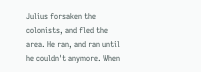Julius forsaken the colonists, and fled the area. He ran, and ran until he couldn't anymore. When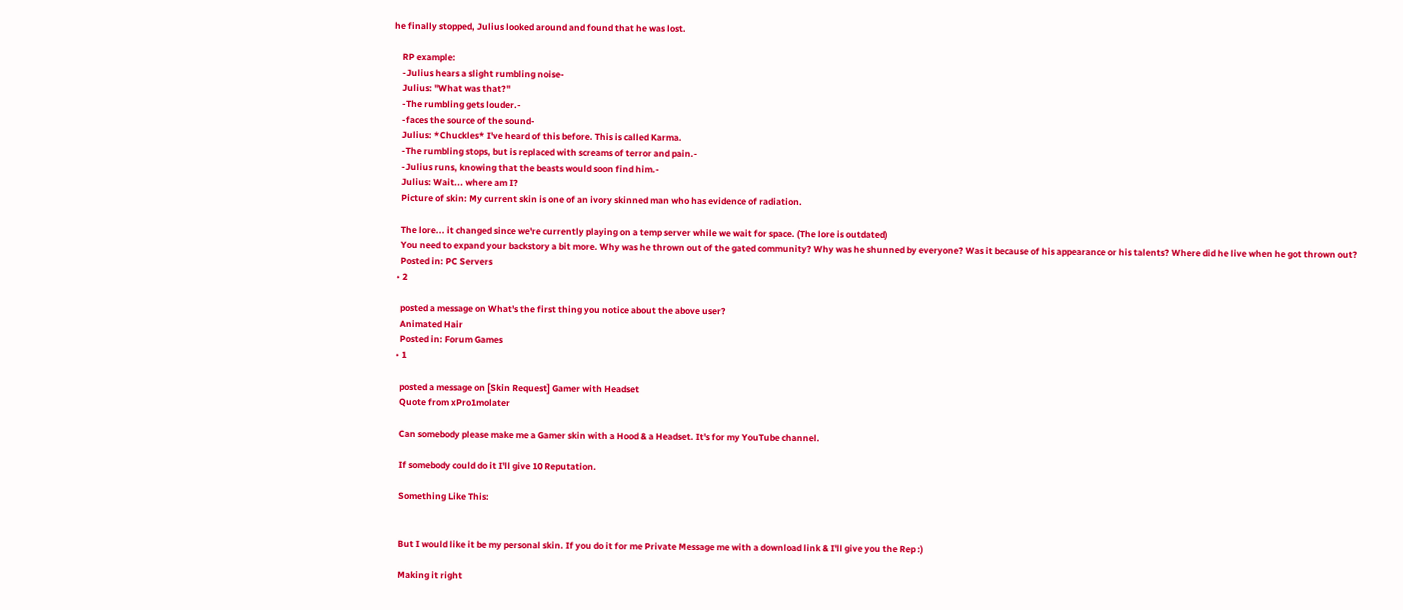he finally stopped, Julius looked around and found that he was lost.

    RP example:
    -Julius hears a slight rumbling noise-
    Julius: "What was that?"
    -The rumbling gets louder.-
    -faces the source of the sound-
    Julius: *Chuckles* I've heard of this before. This is called Karma.
    -The rumbling stops, but is replaced with screams of terror and pain.-
    -Julius runs, knowing that the beasts would soon find him.-
    Julius: Wait... where am I?
    Picture of skin: My current skin is one of an ivory skinned man who has evidence of radiation.

    The lore... it changed since we're currently playing on a temp server while we wait for space. (The lore is outdated)
    You need to expand your backstory a bit more. Why was he thrown out of the gated community? Why was he shunned by everyone? Was it because of his appearance or his talents? Where did he live when he got thrown out?
    Posted in: PC Servers
  • 2

    posted a message on What's the first thing you notice about the above user?
    Animated Hair
    Posted in: Forum Games
  • 1

    posted a message on [Skin Request] Gamer with Headset
    Quote from xPro1molater

    Can somebody please make me a Gamer skin with a Hood & a Headset. It's for my YouTube channel.

    If somebody could do it I'll give 10 Reputation.

    Something Like This:


    But I would like it be my personal skin. If you do it for me Private Message me with a download link & I'll give you the Rep :)

    Making it right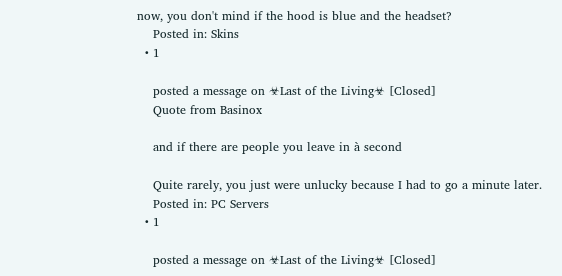now, you don't mind if the hood is blue and the headset?
    Posted in: Skins
  • 1

    posted a message on ☣Last of the Living☣ [Closed]
    Quote from Basinox

    and if there are people you leave in à second

    Quite rarely, you just were unlucky because I had to go a minute later.
    Posted in: PC Servers
  • 1

    posted a message on ☣Last of the Living☣ [Closed]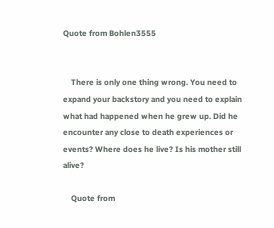Quote from Bohlen3555


    There is only one thing wrong. You need to expand your backstory and you need to explain what had happened when he grew up. Did he encounter any close to death experiences or events? Where does he live? Is his mother still alive?

    Quote from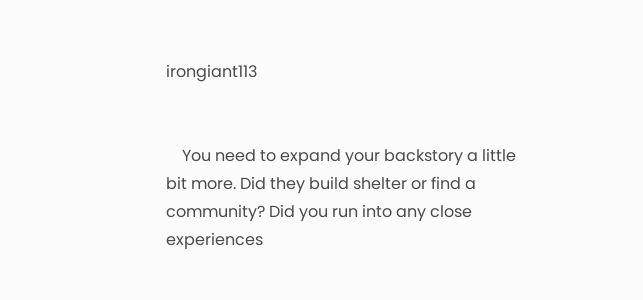irongiant113


    You need to expand your backstory a little bit more. Did they build shelter or find a community? Did you run into any close experiences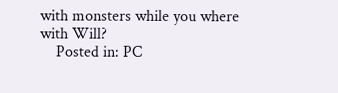with monsters while you where with Will?
    Posted in: PC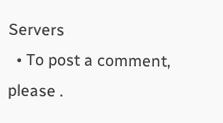Servers
  • To post a comment, please .